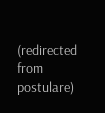(redirected from postulare)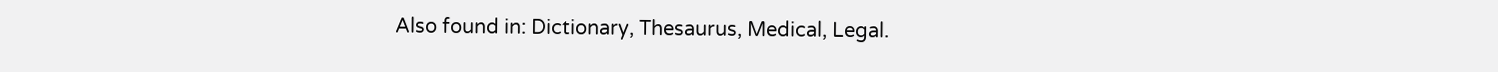Also found in: Dictionary, Thesaurus, Medical, Legal.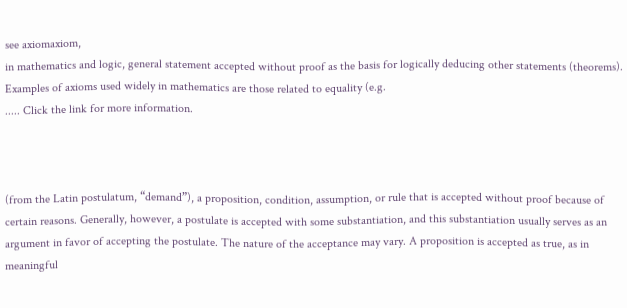see axiomaxiom,
in mathematics and logic, general statement accepted without proof as the basis for logically deducing other statements (theorems). Examples of axioms used widely in mathematics are those related to equality (e.g.
..... Click the link for more information.



(from the Latin postulatum, “demand”), a proposition, condition, assumption, or rule that is accepted without proof because of certain reasons. Generally, however, a postulate is accepted with some substantiation, and this substantiation usually serves as an argument in favor of accepting the postulate. The nature of the acceptance may vary. A proposition is accepted as true, as in meaningful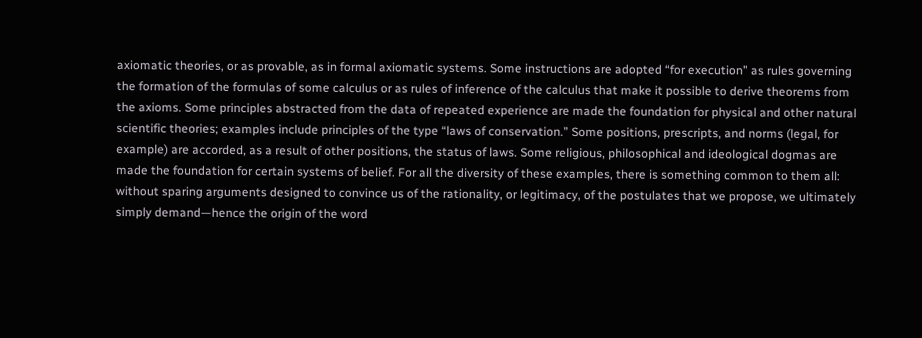axiomatic theories, or as provable, as in formal axiomatic systems. Some instructions are adopted “for execution” as rules governing the formation of the formulas of some calculus or as rules of inference of the calculus that make it possible to derive theorems from the axioms. Some principles abstracted from the data of repeated experience are made the foundation for physical and other natural scientific theories; examples include principles of the type “laws of conservation.” Some positions, prescripts, and norms (legal, for example) are accorded, as a result of other positions, the status of laws. Some religious, philosophical and ideological dogmas are made the foundation for certain systems of belief. For all the diversity of these examples, there is something common to them all: without sparing arguments designed to convince us of the rationality, or legitimacy, of the postulates that we propose, we ultimately simply demand—hence the origin of the word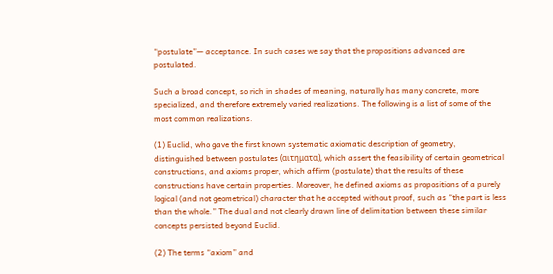“postulate”— acceptance. In such cases we say that the propositions advanced are postulated.

Such a broad concept, so rich in shades of meaning, naturally has many concrete, more specialized, and therefore extremely varied realizations. The following is a list of some of the most common realizations.

(1) Euclid, who gave the first known systematic axiomatic description of geometry, distinguished between postulates (αιτηματα), which assert the feasibility of certain geometrical constructions, and axioms proper, which affirm (postulate) that the results of these constructions have certain properties. Moreover, he defined axioms as propositions of a purely logical (and not geometrical) character that he accepted without proof, such as “the part is less than the whole.” The dual and not clearly drawn line of delimitation between these similar concepts persisted beyond Euclid.

(2) The terms “axiom” and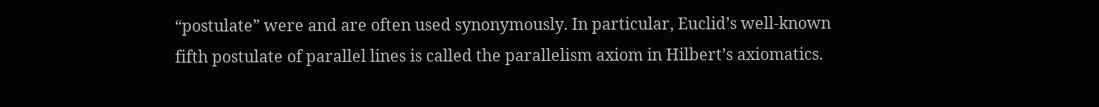“postulate” were and are often used synonymously. In particular, Euclid’s well-known fifth postulate of parallel lines is called the parallelism axiom in Hilbert’s axiomatics.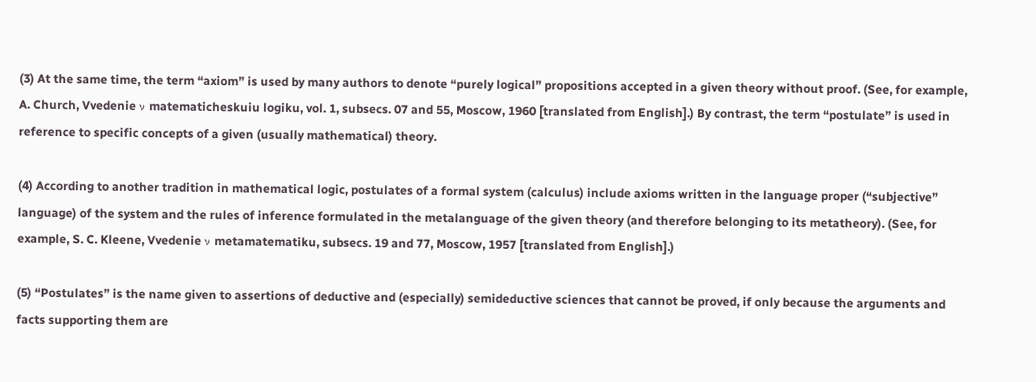(3) At the same time, the term “axiom” is used by many authors to denote “purely logical” propositions accepted in a given theory without proof. (See, for example, A. Church, Vvedenie ν matematicheskuiu logiku, vol. 1, subsecs. 07 and 55, Moscow, 1960 [translated from English].) By contrast, the term “postulate” is used in reference to specific concepts of a given (usually mathematical) theory.

(4) According to another tradition in mathematical logic, postulates of a formal system (calculus) include axioms written in the language proper (“subjective” language) of the system and the rules of inference formulated in the metalanguage of the given theory (and therefore belonging to its metatheory). (See, for example, S. C. Kleene, Vvedenie ν metamatematiku, subsecs. 19 and 77, Moscow, 1957 [translated from English].)

(5) “Postulates” is the name given to assertions of deductive and (especially) semideductive sciences that cannot be proved, if only because the arguments and facts supporting them are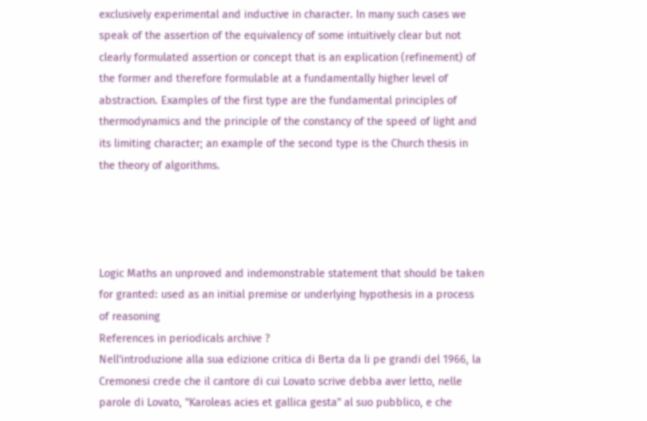exclusively experimental and inductive in character. In many such cases we speak of the assertion of the equivalency of some intuitively clear but not clearly formulated assertion or concept that is an explication (refinement) of the former and therefore formulable at a fundamentally higher level of abstraction. Examples of the first type are the fundamental principles of thermodynamics and the principle of the constancy of the speed of light and its limiting character; an example of the second type is the Church thesis in the theory of algorithms.




Logic Maths an unproved and indemonstrable statement that should be taken for granted: used as an initial premise or underlying hypothesis in a process of reasoning
References in periodicals archive ?
Nell'introduzione alla sua edizione critica di Berta da li pe grandi del 1966, la Cremonesi crede che il cantore di cui Lovato scrive debba aver letto, nelle parole di Lovato, "Karoleas acies et gallica gesta" al suo pubblico, e che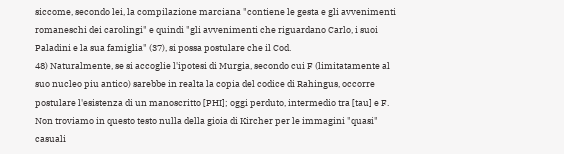siccome, secondo lei, la compilazione marciana "contiene le gesta e gli avvenimenti romaneschi dei carolingi" e quindi "gli avvenimenti che riguardano Carlo, i suoi Paladini e la sua famiglia" (37), si possa postulare che il Cod.
48) Naturalmente, se si accoglie l'ipotesi di Murgia, secondo cui F (limitatamente al suo nucleo piu antico) sarebbe in realta la copia del codice di Rahingus, occorre postulare l'esistenza di un manoscritto [PHI]; oggi perduto, intermedio tra [tau] e F.
Non troviamo in questo testo nulla della gioia di Kircher per le immagini "quasi" casuali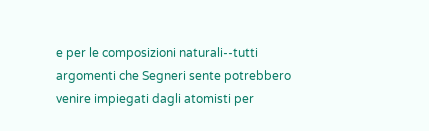e per le composizioni naturali--tutti argomenti che Segneri sente potrebbero venire impiegati dagli atomisti per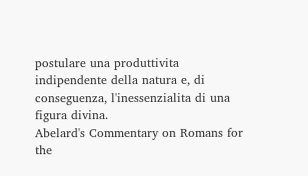postulare una produttivita indipendente della natura e, di conseguenza, l'inessenzialita di una figura divina.
Abelard's Commentary on Romans for the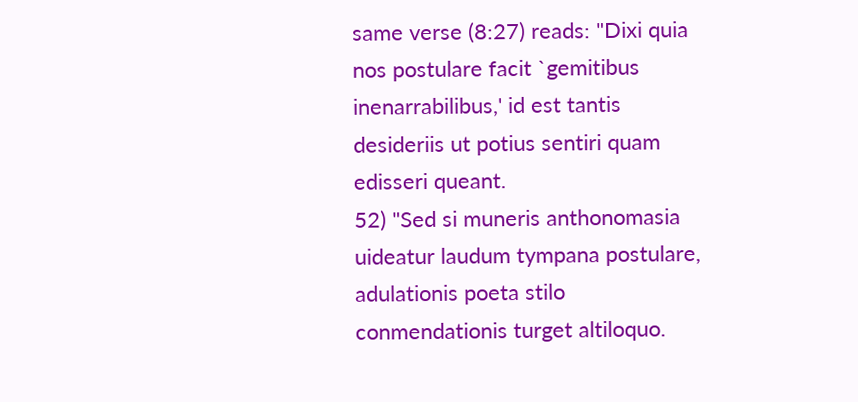same verse (8:27) reads: "Dixi quia nos postulare facit `gemitibus inenarrabilibus,' id est tantis desideriis ut potius sentiri quam edisseri queant.
52) "Sed si muneris anthonomasia uideatur laudum tympana postulare, adulationis poeta stilo conmendationis turget altiloquo.